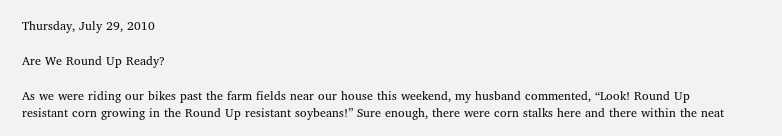Thursday, July 29, 2010

Are We Round Up Ready?

As we were riding our bikes past the farm fields near our house this weekend, my husband commented, “Look! Round Up resistant corn growing in the Round Up resistant soybeans!” Sure enough, there were corn stalks here and there within the neat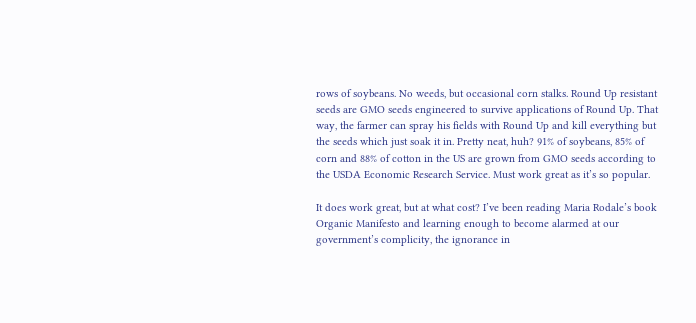rows of soybeans. No weeds, but occasional corn stalks. Round Up resistant seeds are GMO seeds engineered to survive applications of Round Up. That way, the farmer can spray his fields with Round Up and kill everything but the seeds which just soak it in. Pretty neat, huh? 91% of soybeans, 85% of corn and 88% of cotton in the US are grown from GMO seeds according to the USDA Economic Research Service. Must work great as it’s so popular.

It does work great, but at what cost? I’ve been reading Maria Rodale’s book Organic Manifesto and learning enough to become alarmed at our government’s complicity, the ignorance in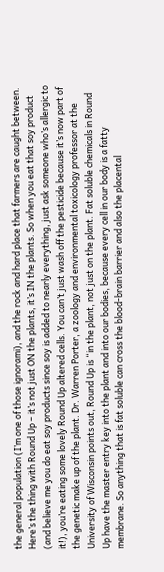the general population (I’m one of those ignorami), and the rock and hard place that farmers are caught between. Here’s the thing with Round Up – it’s not just ON the plants, it’s IN the plants. So when you eat that soy product (and believe me you do eat soy products since soy is added to nearly everything, just ask someone who’s allergic to it!), you’re eating some lovely Round Up altered cells. You can’t just wash off the pesticide because it’s now part of the genetic make up of the plant. Dr. Warren Porter, a zoology and environmental toxicology professor at the University of Wisconsin points out, Round Up is “in the plant, not just on the plant. Fat soluble chemicals in Round Up have the master entry key into the plant and into our bodies, because every cell in our body is a fatty membrane. So anything that is fat soluble can cross the blood-brain barrier and also the placental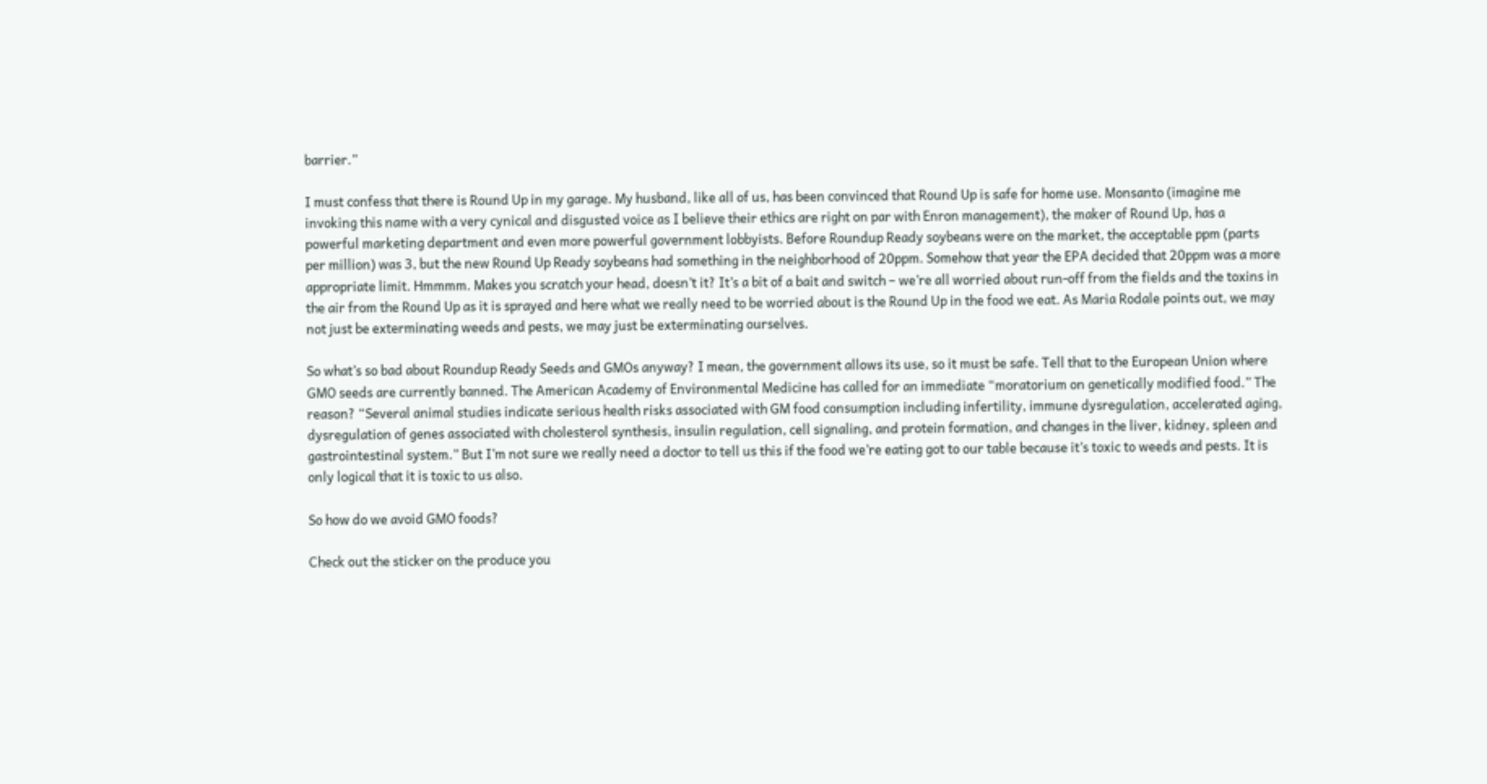barrier.”

I must confess that there is Round Up in my garage. My husband, like all of us, has been convinced that Round Up is safe for home use. Monsanto (imagine me invoking this name with a very cynical and disgusted voice as I believe their ethics are right on par with Enron management), the maker of Round Up, has a powerful marketing department and even more powerful government lobbyists. Before Roundup Ready soybeans were on the market, the acceptable ppm (parts per million) was 3, but the new Round Up Ready soybeans had something in the neighborhood of 20ppm. Somehow that year the EPA decided that 20ppm was a more appropriate limit. Hmmmm. Makes you scratch your head, doesn’t it? It’s a bit of a bait and switch – we’re all worried about run-off from the fields and the toxins in the air from the Round Up as it is sprayed and here what we really need to be worried about is the Round Up in the food we eat. As Maria Rodale points out, we may not just be exterminating weeds and pests, we may just be exterminating ourselves.

So what’s so bad about Roundup Ready Seeds and GMOs anyway? I mean, the government allows its use, so it must be safe. Tell that to the European Union where GMO seeds are currently banned. The American Academy of Environmental Medicine has called for an immediate “moratorium on genetically modified food.” The reason? “Several animal studies indicate serious health risks associated with GM food consumption including infertility, immune dysregulation, accelerated aging, dysregulation of genes associated with cholesterol synthesis, insulin regulation, cell signaling, and protein formation, and changes in the liver, kidney, spleen and gastrointestinal system.” But I’m not sure we really need a doctor to tell us this if the food we’re eating got to our table because it’s toxic to weeds and pests. It is only logical that it is toxic to us also.

So how do we avoid GMO foods?

Check out the sticker on the produce you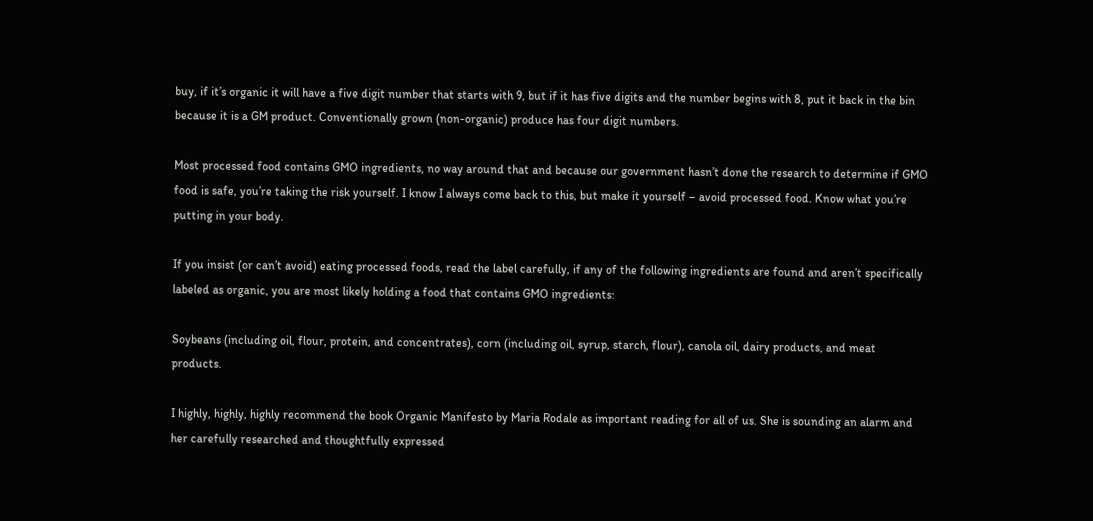buy, if it’s organic it will have a five digit number that starts with 9, but if it has five digits and the number begins with 8, put it back in the bin because it is a GM product. Conventionally grown (non-organic) produce has four digit numbers.

Most processed food contains GMO ingredients, no way around that and because our government hasn’t done the research to determine if GMO food is safe, you’re taking the risk yourself. I know I always come back to this, but make it yourself – avoid processed food. Know what you’re putting in your body.

If you insist (or can’t avoid) eating processed foods, read the label carefully, if any of the following ingredients are found and aren’t specifically labeled as organic, you are most likely holding a food that contains GMO ingredients:

Soybeans (including oil, flour, protein, and concentrates), corn (including oil, syrup, starch, flour), canola oil, dairy products, and meat products.

I highly, highly, highly recommend the book Organic Manifesto by Maria Rodale as important reading for all of us. She is sounding an alarm and her carefully researched and thoughtfully expressed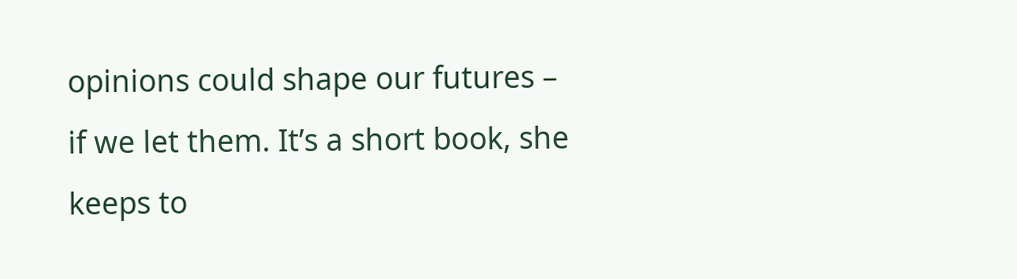opinions could shape our futures – if we let them. It’s a short book, she keeps to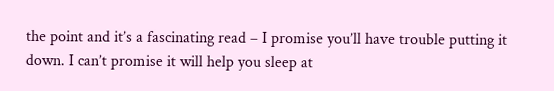the point and it’s a fascinating read – I promise you’ll have trouble putting it down. I can’t promise it will help you sleep at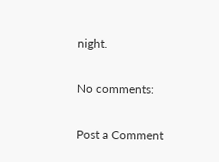night.

No comments:

Post a Comment